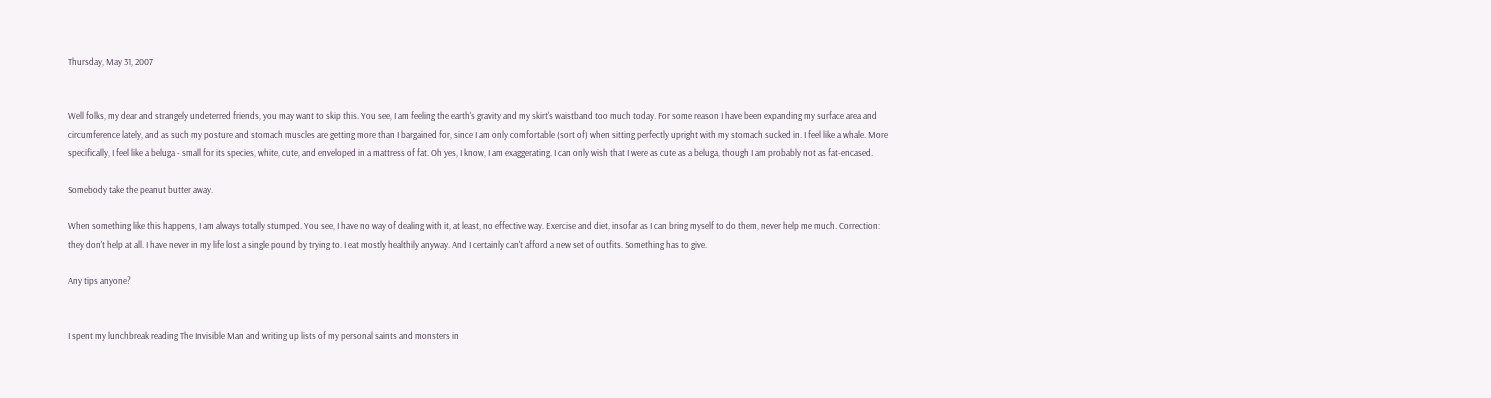Thursday, May 31, 2007


Well folks, my dear and strangely undeterred friends, you may want to skip this. You see, I am feeling the earth's gravity and my skirt's waistband too much today. For some reason I have been expanding my surface area and circumference lately, and as such my posture and stomach muscles are getting more than I bargained for, since I am only comfortable (sort of) when sitting perfectly upright with my stomach sucked in. I feel like a whale. More specifically, I feel like a beluga - small for its species, white, cute, and enveloped in a mattress of fat. Oh yes, I know, I am exaggerating. I can only wish that I were as cute as a beluga, though I am probably not as fat-encased.

Somebody take the peanut butter away.

When something like this happens, I am always totally stumped. You see, I have no way of dealing with it, at least, no effective way. Exercise and diet, insofar as I can bring myself to do them, never help me much. Correction: they don't help at all. I have never in my life lost a single pound by trying to. I eat mostly healthily anyway. And I certainly can't afford a new set of outfits. Something has to give.

Any tips anyone?


I spent my lunchbreak reading The Invisible Man and writing up lists of my personal saints and monsters in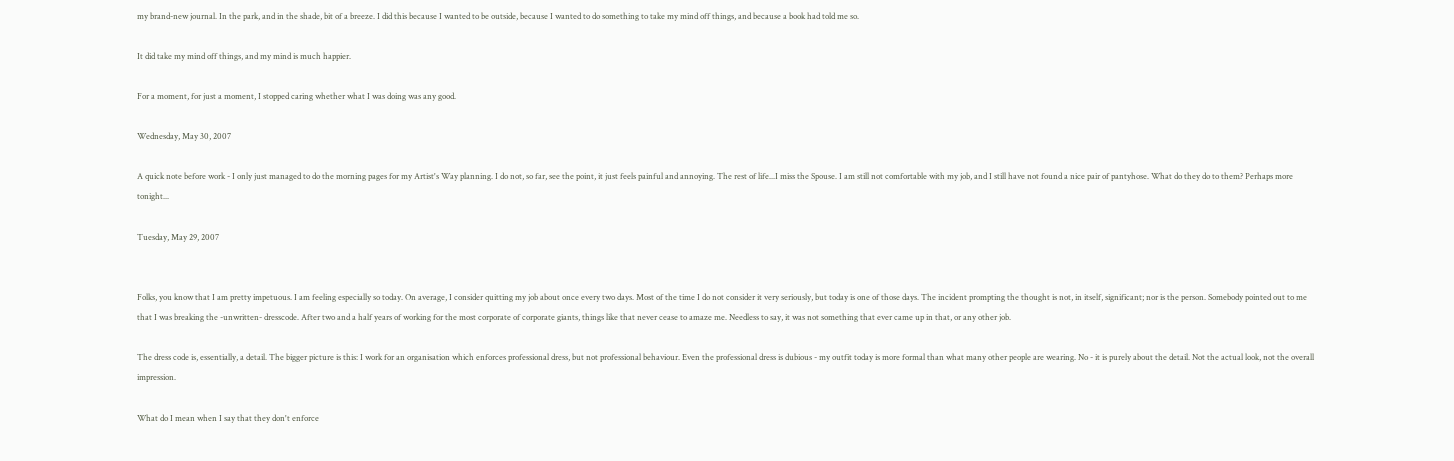my brand-new journal. In the park, and in the shade, bit of a breeze. I did this because I wanted to be outside, because I wanted to do something to take my mind off things, and because a book had told me so.

It did take my mind off things, and my mind is much happier.

For a moment, for just a moment, I stopped caring whether what I was doing was any good.

Wednesday, May 30, 2007

A quick note before work - I only just managed to do the morning pages for my Artist's Way planning. I do not, so far, see the point, it just feels painful and annoying. The rest of life...I miss the Spouse. I am still not comfortable with my job, and I still have not found a nice pair of pantyhose. What do they do to them? Perhaps more tonight...

Tuesday, May 29, 2007


Folks, you know that I am pretty impetuous. I am feeling especially so today. On average, I consider quitting my job about once every two days. Most of the time I do not consider it very seriously, but today is one of those days. The incident prompting the thought is not, in itself, significant; nor is the person. Somebody pointed out to me that I was breaking the -unwritten- dresscode. After two and a half years of working for the most corporate of corporate giants, things like that never cease to amaze me. Needless to say, it was not something that ever came up in that, or any other job.

The dress code is, essentially, a detail. The bigger picture is this: I work for an organisation which enforces professional dress, but not professional behaviour. Even the professional dress is dubious - my outfit today is more formal than what many other people are wearing. No - it is purely about the detail. Not the actual look, not the overall impression.

What do I mean when I say that they don't enforce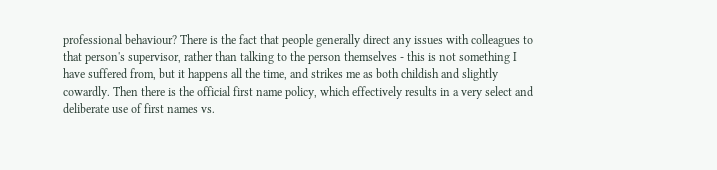professional behaviour? There is the fact that people generally direct any issues with colleagues to that person's supervisor, rather than talking to the person themselves - this is not something I have suffered from, but it happens all the time, and strikes me as both childish and slightly cowardly. Then there is the official first name policy, which effectively results in a very select and deliberate use of first names vs.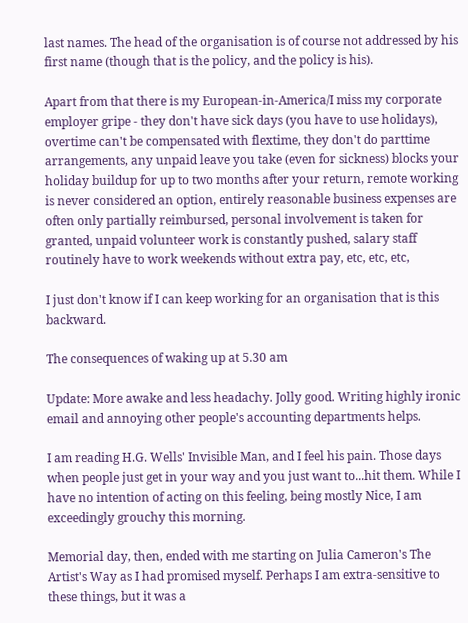last names. The head of the organisation is of course not addressed by his first name (though that is the policy, and the policy is his).

Apart from that there is my European-in-America/I miss my corporate employer gripe - they don't have sick days (you have to use holidays), overtime can't be compensated with flextime, they don't do parttime arrangements, any unpaid leave you take (even for sickness) blocks your holiday buildup for up to two months after your return, remote working is never considered an option, entirely reasonable business expenses are often only partially reimbursed, personal involvement is taken for granted, unpaid volunteer work is constantly pushed, salary staff routinely have to work weekends without extra pay, etc, etc, etc,

I just don't know if I can keep working for an organisation that is this backward.

The consequences of waking up at 5.30 am

Update: More awake and less headachy. Jolly good. Writing highly ironic email and annoying other people's accounting departments helps.

I am reading H.G. Wells' Invisible Man, and I feel his pain. Those days when people just get in your way and you just want to...hit them. While I have no intention of acting on this feeling, being mostly Nice, I am exceedingly grouchy this morning.

Memorial day, then, ended with me starting on Julia Cameron's The Artist's Way as I had promised myself. Perhaps I am extra-sensitive to these things, but it was a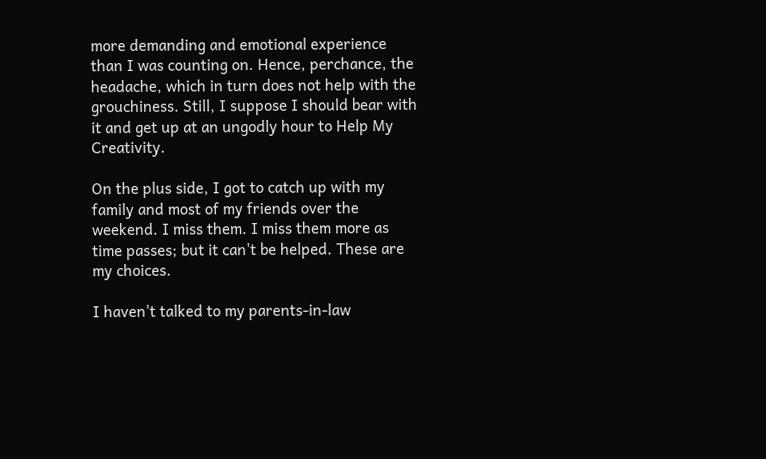more demanding and emotional experience than I was counting on. Hence, perchance, the headache, which in turn does not help with the grouchiness. Still, I suppose I should bear with it and get up at an ungodly hour to Help My Creativity.

On the plus side, I got to catch up with my family and most of my friends over the weekend. I miss them. I miss them more as time passes; but it can't be helped. These are my choices.

I haven't talked to my parents-in-law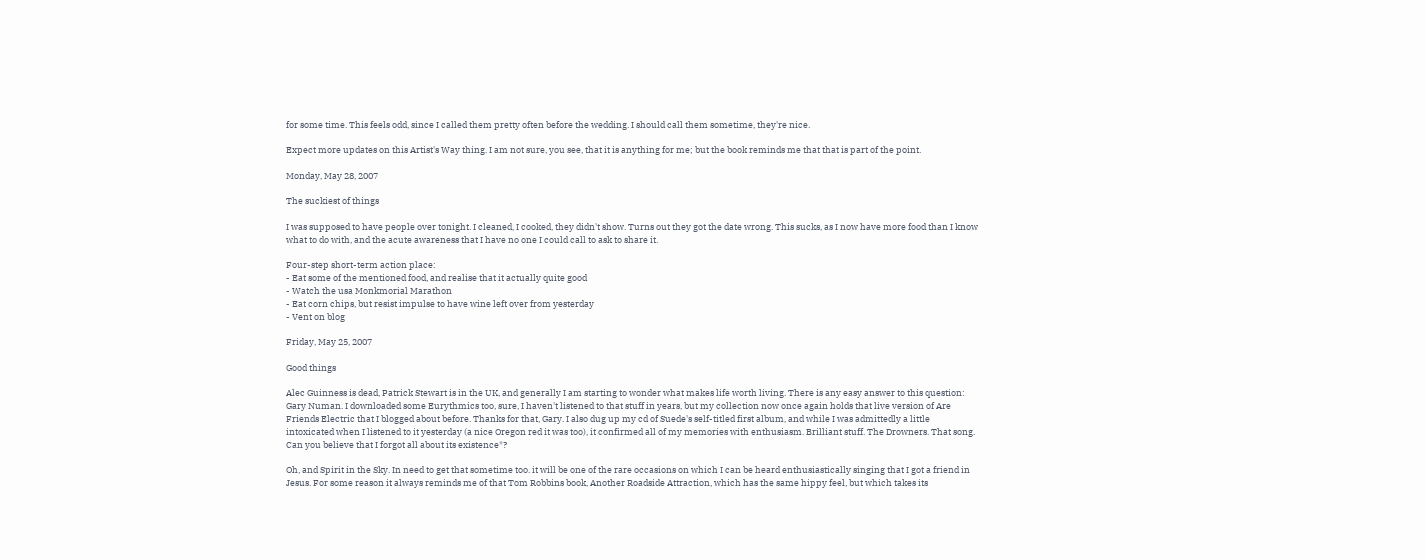for some time. This feels odd, since I called them pretty often before the wedding. I should call them sometime, they're nice.

Expect more updates on this Artist's Way thing. I am not sure, you see, that it is anything for me; but the book reminds me that that is part of the point.

Monday, May 28, 2007

The suckiest of things

I was supposed to have people over tonight. I cleaned, I cooked, they didn't show. Turns out they got the date wrong. This sucks, as I now have more food than I know what to do with, and the acute awareness that I have no one I could call to ask to share it.

Four-step short-term action place:
- Eat some of the mentioned food, and realise that it actually quite good
- Watch the usa Monkmorial Marathon
- Eat corn chips, but resist impulse to have wine left over from yesterday
- Vent on blog

Friday, May 25, 2007

Good things

Alec Guinness is dead, Patrick Stewart is in the UK, and generally I am starting to wonder what makes life worth living. There is any easy answer to this question: Gary Numan. I downloaded some Eurythmics too, sure, I haven't listened to that stuff in years, but my collection now once again holds that live version of Are Friends Electric that I blogged about before. Thanks for that, Gary. I also dug up my cd of Suede's self-titled first album, and while I was admittedly a little intoxicated when I listened to it yesterday (a nice Oregon red it was too), it confirmed all of my memories with enthusiasm. Brilliant stuff. The Drowners. That song. Can you believe that I forgot all about its existence*?

Oh, and Spirit in the Sky. In need to get that sometime too. it will be one of the rare occasions on which I can be heard enthusiastically singing that I got a friend in Jesus. For some reason it always reminds me of that Tom Robbins book, Another Roadside Attraction, which has the same hippy feel, but which takes its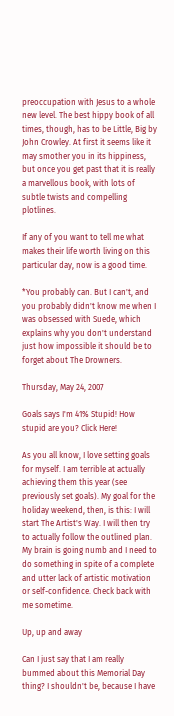preoccupation with Jesus to a whole new level. The best hippy book of all times, though, has to be Little, Big by John Crowley. At first it seems like it may smother you in its hippiness, but once you get past that it is really a marvellous book, with lots of subtle twists and compelling plotlines.

If any of you want to tell me what makes their life worth living on this particular day, now is a good time.

*You probably can. But I can't, and you probably didn't know me when I was obsessed with Suede, which explains why you don't understand just how impossible it should be to forget about The Drowners.

Thursday, May 24, 2007

Goals says I'm 41% Stupid! How stupid are you? Click Here!

As you all know, I love setting goals for myself. I am terrible at actually achieving them this year (see previously set goals). My goal for the holiday weekend, then, is this: I will start The Artist's Way. I will then try to actually follow the outlined plan. My brain is going numb and I need to do something in spite of a complete and utter lack of artistic motivation or self-confidence. Check back with me sometime.

Up, up and away

Can I just say that I am really bummed about this Memorial Day thing? I shouldn't be, because I have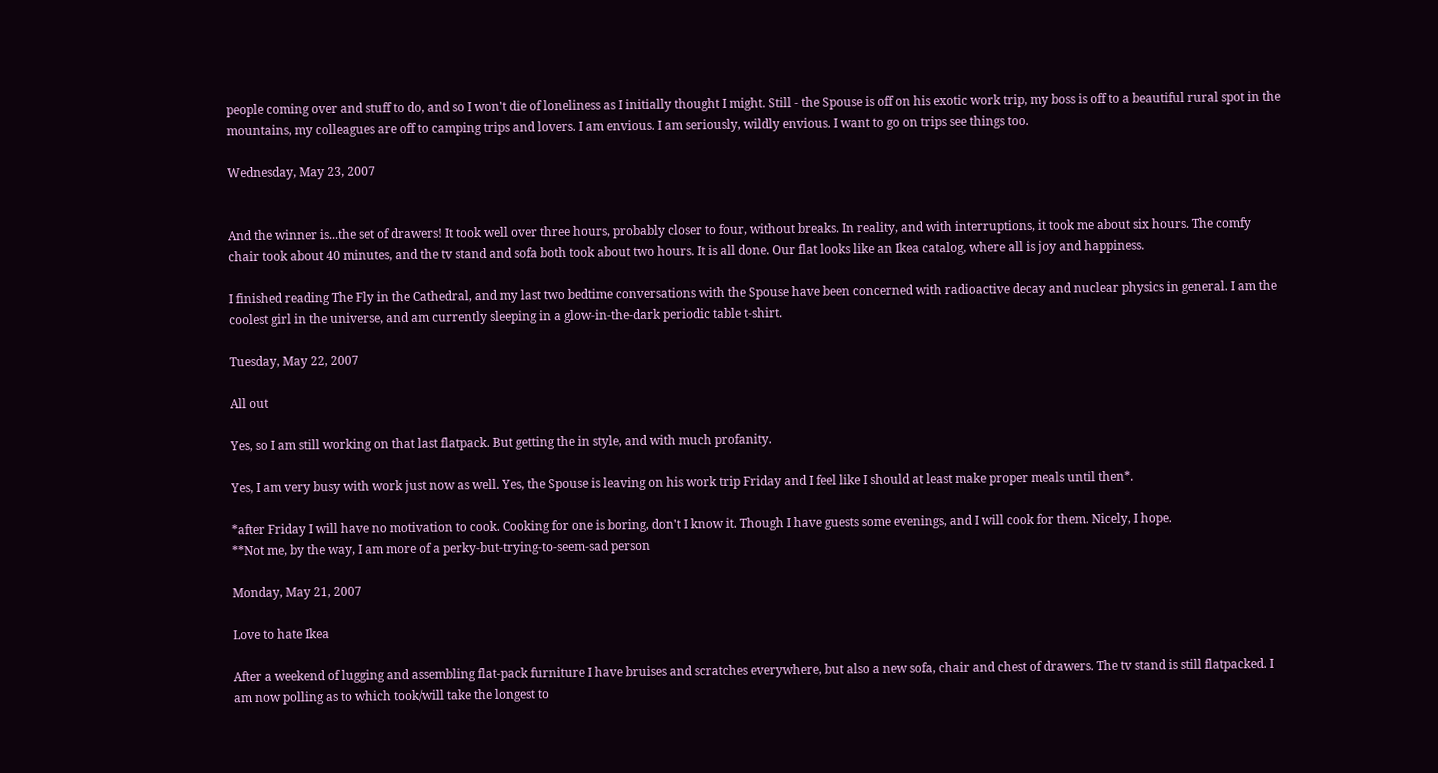people coming over and stuff to do, and so I won't die of loneliness as I initially thought I might. Still - the Spouse is off on his exotic work trip, my boss is off to a beautiful rural spot in the mountains, my colleagues are off to camping trips and lovers. I am envious. I am seriously, wildly envious. I want to go on trips see things too.

Wednesday, May 23, 2007


And the winner is...the set of drawers! It took well over three hours, probably closer to four, without breaks. In reality, and with interruptions, it took me about six hours. The comfy chair took about 40 minutes, and the tv stand and sofa both took about two hours. It is all done. Our flat looks like an Ikea catalog, where all is joy and happiness.

I finished reading The Fly in the Cathedral, and my last two bedtime conversations with the Spouse have been concerned with radioactive decay and nuclear physics in general. I am the coolest girl in the universe, and am currently sleeping in a glow-in-the-dark periodic table t-shirt.

Tuesday, May 22, 2007

All out

Yes, so I am still working on that last flatpack. But getting the in style, and with much profanity.

Yes, I am very busy with work just now as well. Yes, the Spouse is leaving on his work trip Friday and I feel like I should at least make proper meals until then*.

*after Friday I will have no motivation to cook. Cooking for one is boring, don't I know it. Though I have guests some evenings, and I will cook for them. Nicely, I hope.
**Not me, by the way, I am more of a perky-but-trying-to-seem-sad person

Monday, May 21, 2007

Love to hate Ikea

After a weekend of lugging and assembling flat-pack furniture I have bruises and scratches everywhere, but also a new sofa, chair and chest of drawers. The tv stand is still flatpacked. I am now polling as to which took/will take the longest to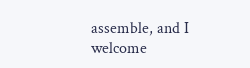assemble, and I welcome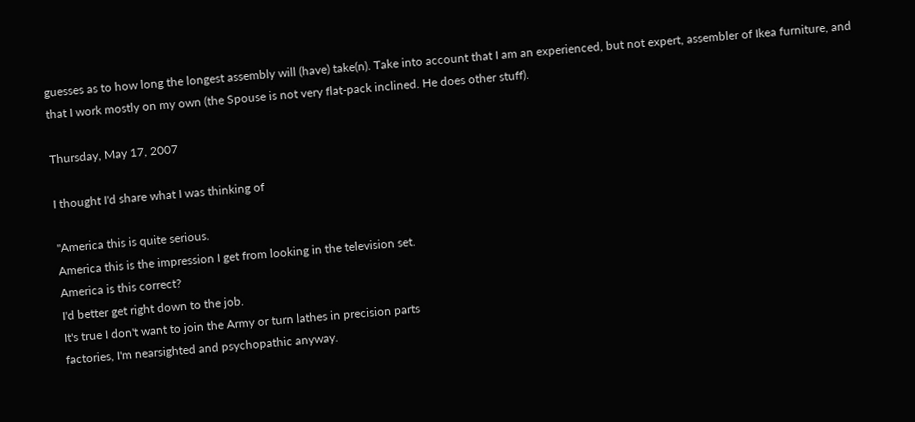guesses as to how long the longest assembly will (have) take(n). Take into account that I am an experienced, but not expert, assembler of Ikea furniture, and that I work mostly on my own (the Spouse is not very flat-pack inclined. He does other stuff).

Thursday, May 17, 2007

I thought I'd share what I was thinking of

"America this is quite serious.
America this is the impression I get from looking in the television set.
America is this correct?
I'd better get right down to the job.
It's true I don't want to join the Army or turn lathes in precision parts
factories, I'm nearsighted and psychopathic anyway.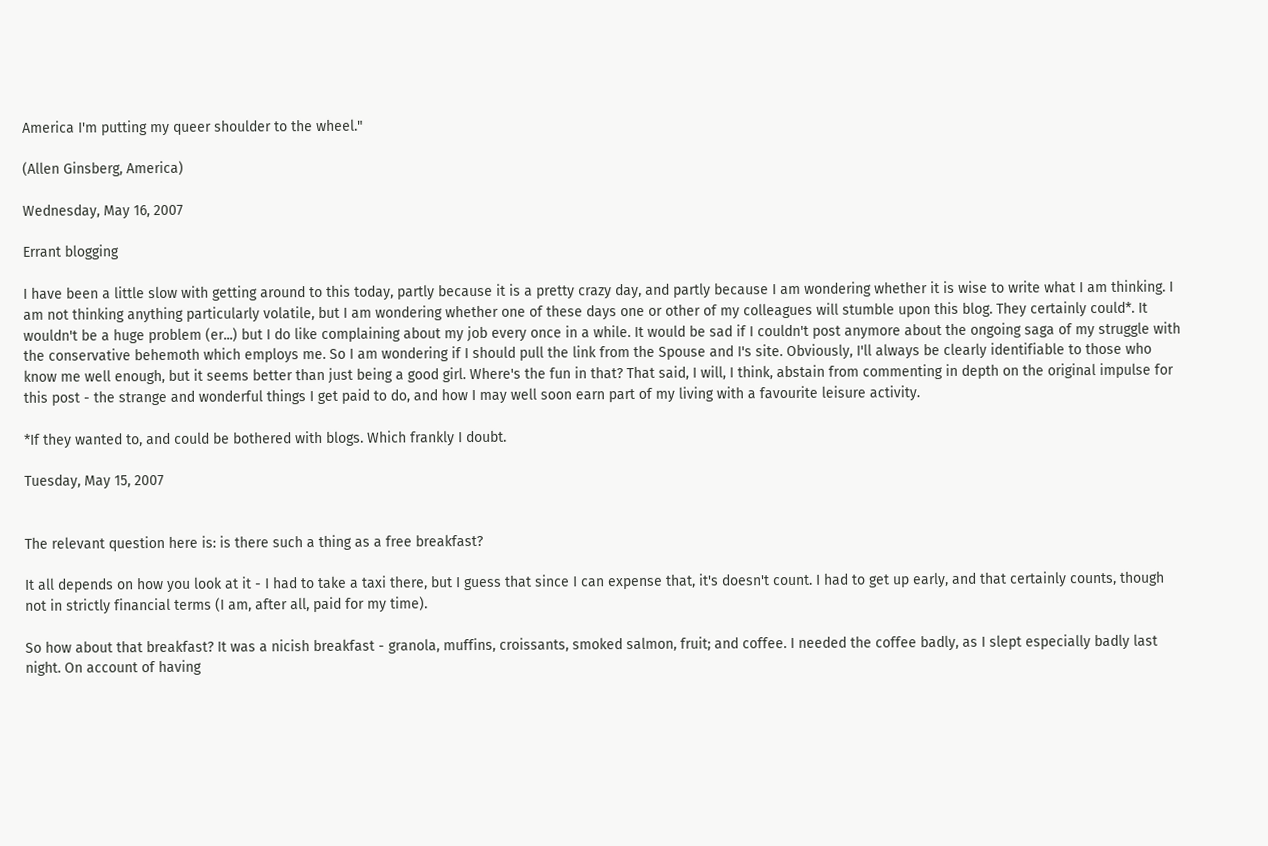America I'm putting my queer shoulder to the wheel."

(Allen Ginsberg, America)

Wednesday, May 16, 2007

Errant blogging

I have been a little slow with getting around to this today, partly because it is a pretty crazy day, and partly because I am wondering whether it is wise to write what I am thinking. I am not thinking anything particularly volatile, but I am wondering whether one of these days one or other of my colleagues will stumble upon this blog. They certainly could*. It wouldn't be a huge problem (er...) but I do like complaining about my job every once in a while. It would be sad if I couldn't post anymore about the ongoing saga of my struggle with the conservative behemoth which employs me. So I am wondering if I should pull the link from the Spouse and I's site. Obviously, I'll always be clearly identifiable to those who know me well enough, but it seems better than just being a good girl. Where's the fun in that? That said, I will, I think, abstain from commenting in depth on the original impulse for this post - the strange and wonderful things I get paid to do, and how I may well soon earn part of my living with a favourite leisure activity.

*If they wanted to, and could be bothered with blogs. Which frankly I doubt.

Tuesday, May 15, 2007


The relevant question here is: is there such a thing as a free breakfast?

It all depends on how you look at it - I had to take a taxi there, but I guess that since I can expense that, it's doesn't count. I had to get up early, and that certainly counts, though not in strictly financial terms (I am, after all, paid for my time).

So how about that breakfast? It was a nicish breakfast - granola, muffins, croissants, smoked salmon, fruit; and coffee. I needed the coffee badly, as I slept especially badly last night. On account of having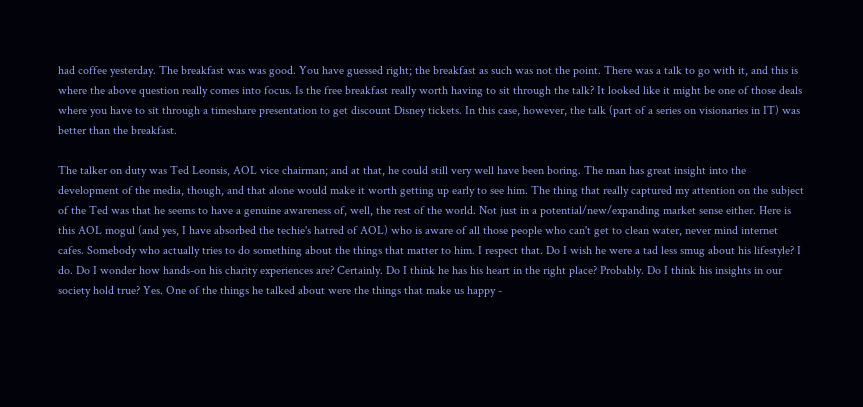had coffee yesterday. The breakfast was was good. You have guessed right; the breakfast as such was not the point. There was a talk to go with it, and this is where the above question really comes into focus. Is the free breakfast really worth having to sit through the talk? It looked like it might be one of those deals where you have to sit through a timeshare presentation to get discount Disney tickets. In this case, however, the talk (part of a series on visionaries in IT) was better than the breakfast.

The talker on duty was Ted Leonsis, AOL vice chairman; and at that, he could still very well have been boring. The man has great insight into the development of the media, though, and that alone would make it worth getting up early to see him. The thing that really captured my attention on the subject of the Ted was that he seems to have a genuine awareness of, well, the rest of the world. Not just in a potential/new/expanding market sense either. Here is this AOL mogul (and yes, I have absorbed the techie's hatred of AOL) who is aware of all those people who can't get to clean water, never mind internet cafes. Somebody who actually tries to do something about the things that matter to him. I respect that. Do I wish he were a tad less smug about his lifestyle? I do. Do I wonder how hands-on his charity experiences are? Certainly. Do I think he has his heart in the right place? Probably. Do I think his insights in our society hold true? Yes. One of the things he talked about were the things that make us happy -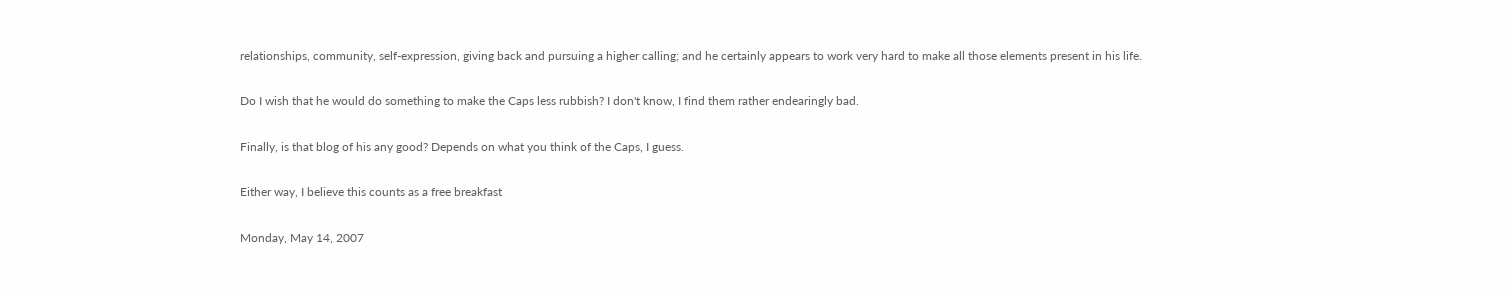relationships, community, self-expression, giving back and pursuing a higher calling; and he certainly appears to work very hard to make all those elements present in his life.

Do I wish that he would do something to make the Caps less rubbish? I don't know, I find them rather endearingly bad.

Finally, is that blog of his any good? Depends on what you think of the Caps, I guess.

Either way, I believe this counts as a free breakfast

Monday, May 14, 2007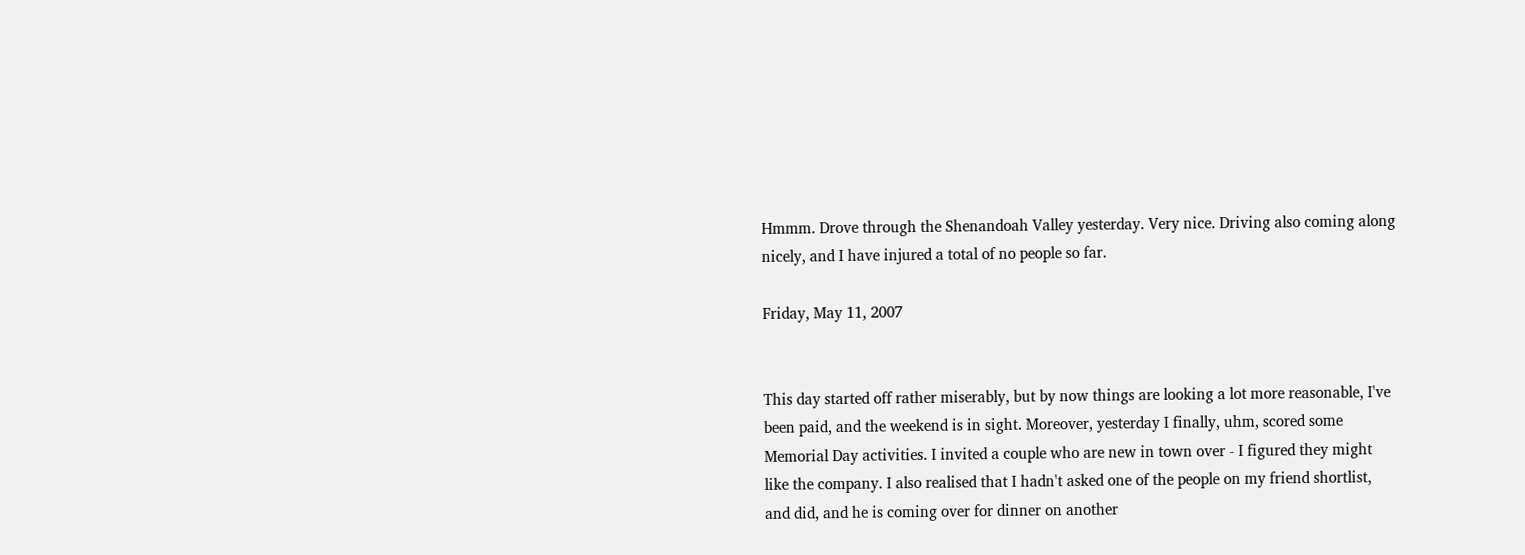Hmmm. Drove through the Shenandoah Valley yesterday. Very nice. Driving also coming along nicely, and I have injured a total of no people so far.

Friday, May 11, 2007


This day started off rather miserably, but by now things are looking a lot more reasonable, I've been paid, and the weekend is in sight. Moreover, yesterday I finally, uhm, scored some Memorial Day activities. I invited a couple who are new in town over - I figured they might like the company. I also realised that I hadn't asked one of the people on my friend shortlist, and did, and he is coming over for dinner on another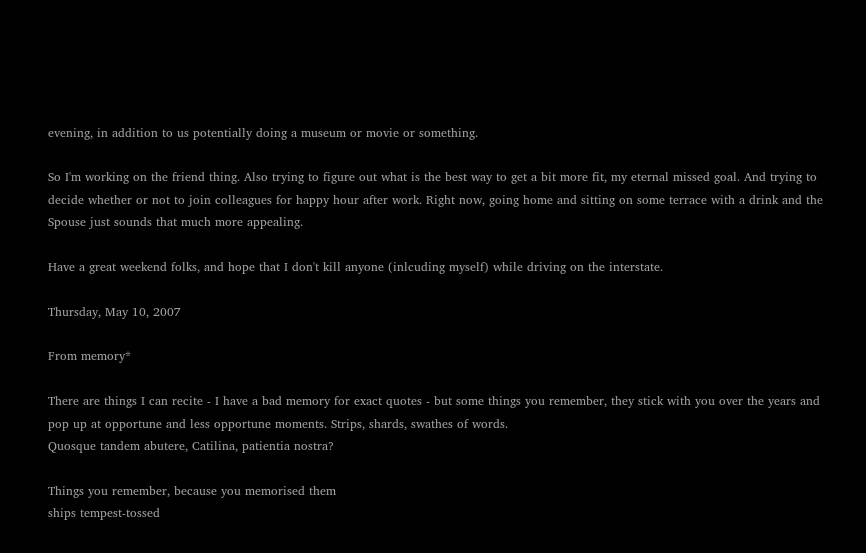evening, in addition to us potentially doing a museum or movie or something.

So I'm working on the friend thing. Also trying to figure out what is the best way to get a bit more fit, my eternal missed goal. And trying to decide whether or not to join colleagues for happy hour after work. Right now, going home and sitting on some terrace with a drink and the Spouse just sounds that much more appealing.

Have a great weekend folks, and hope that I don't kill anyone (inlcuding myself) while driving on the interstate.

Thursday, May 10, 2007

From memory*

There are things I can recite - I have a bad memory for exact quotes - but some things you remember, they stick with you over the years and pop up at opportune and less opportune moments. Strips, shards, swathes of words.
Quosque tandem abutere, Catilina, patientia nostra?

Things you remember, because you memorised them
ships tempest-tossed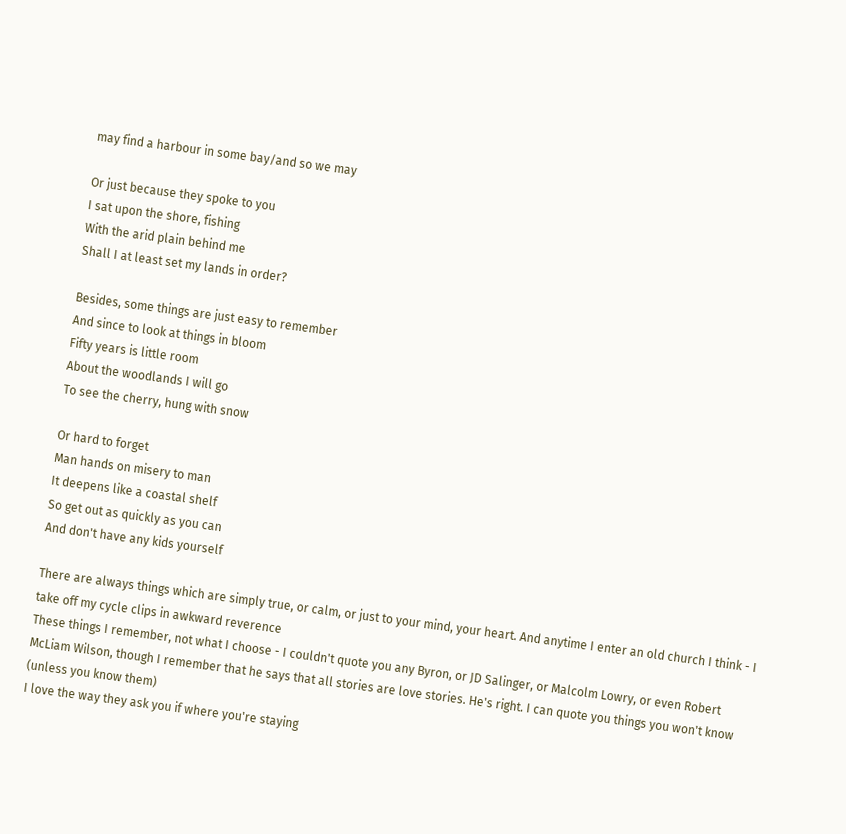may find a harbour in some bay/and so we may

Or just because they spoke to you
I sat upon the shore, fishing
With the arid plain behind me
Shall I at least set my lands in order?

Besides, some things are just easy to remember
And since to look at things in bloom
Fifty years is little room
About the woodlands I will go
To see the cherry, hung with snow

Or hard to forget
Man hands on misery to man
It deepens like a coastal shelf
So get out as quickly as you can
And don't have any kids yourself

There are always things which are simply true, or calm, or just to your mind, your heart. And anytime I enter an old church I think - I take off my cycle clips in awkward reverence
These things I remember, not what I choose - I couldn't quote you any Byron, or JD Salinger, or Malcolm Lowry, or even Robert McLiam Wilson, though I remember that he says that all stories are love stories. He's right. I can quote you things you won't know (unless you know them)
I love the way they ask you if where you're staying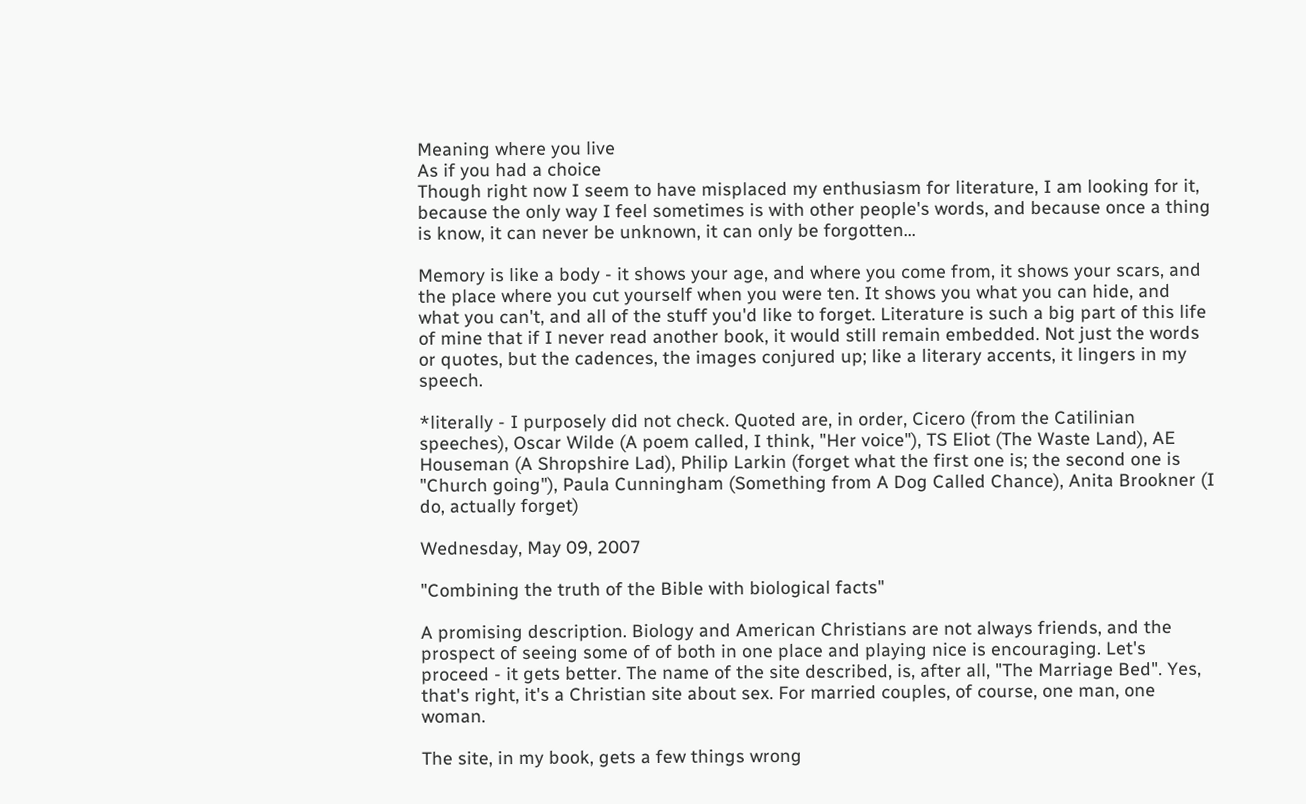Meaning where you live
As if you had a choice
Though right now I seem to have misplaced my enthusiasm for literature, I am looking for it, because the only way I feel sometimes is with other people's words, and because once a thing is know, it can never be unknown, it can only be forgotten...

Memory is like a body - it shows your age, and where you come from, it shows your scars, and the place where you cut yourself when you were ten. It shows you what you can hide, and what you can't, and all of the stuff you'd like to forget. Literature is such a big part of this life of mine that if I never read another book, it would still remain embedded. Not just the words or quotes, but the cadences, the images conjured up; like a literary accents, it lingers in my speech.

*literally - I purposely did not check. Quoted are, in order, Cicero (from the Catilinian speeches), Oscar Wilde (A poem called, I think, "Her voice"), TS Eliot (The Waste Land), AE Houseman (A Shropshire Lad), Philip Larkin (forget what the first one is; the second one is "Church going"), Paula Cunningham (Something from A Dog Called Chance), Anita Brookner (I do, actually forget)

Wednesday, May 09, 2007

"Combining the truth of the Bible with biological facts"

A promising description. Biology and American Christians are not always friends, and the prospect of seeing some of of both in one place and playing nice is encouraging. Let's proceed - it gets better. The name of the site described, is, after all, "The Marriage Bed". Yes, that's right, it's a Christian site about sex. For married couples, of course, one man, one woman.

The site, in my book, gets a few things wrong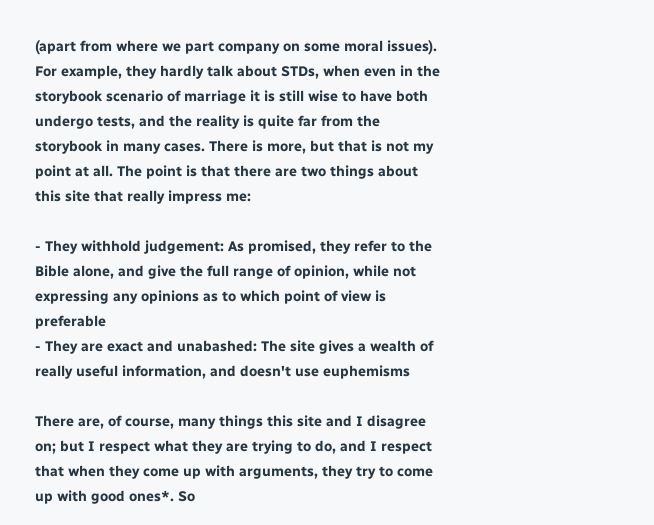(apart from where we part company on some moral issues). For example, they hardly talk about STDs, when even in the storybook scenario of marriage it is still wise to have both undergo tests, and the reality is quite far from the storybook in many cases. There is more, but that is not my point at all. The point is that there are two things about this site that really impress me:

- They withhold judgement: As promised, they refer to the Bible alone, and give the full range of opinion, while not expressing any opinions as to which point of view is preferable
- They are exact and unabashed: The site gives a wealth of really useful information, and doesn't use euphemisms

There are, of course, many things this site and I disagree on; but I respect what they are trying to do, and I respect that when they come up with arguments, they try to come up with good ones*. So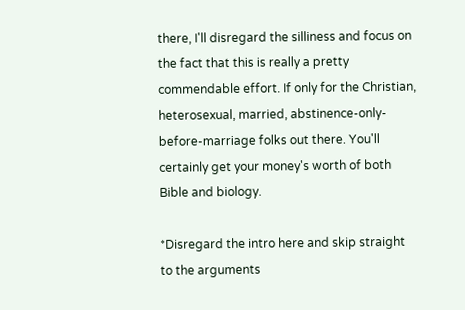there, I'll disregard the silliness and focus on the fact that this is really a pretty commendable effort. If only for the Christian, heterosexual, married, abstinence-only-before-marriage folks out there. You'll certainly get your money's worth of both Bible and biology.

*Disregard the intro here and skip straight to the arguments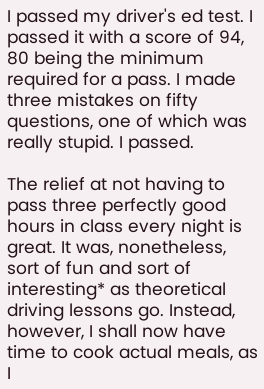I passed my driver's ed test. I passed it with a score of 94, 80 being the minimum required for a pass. I made three mistakes on fifty questions, one of which was really stupid. I passed.

The relief at not having to pass three perfectly good hours in class every night is great. It was, nonetheless, sort of fun and sort of interesting* as theoretical driving lessons go. Instead, however, I shall now have time to cook actual meals, as I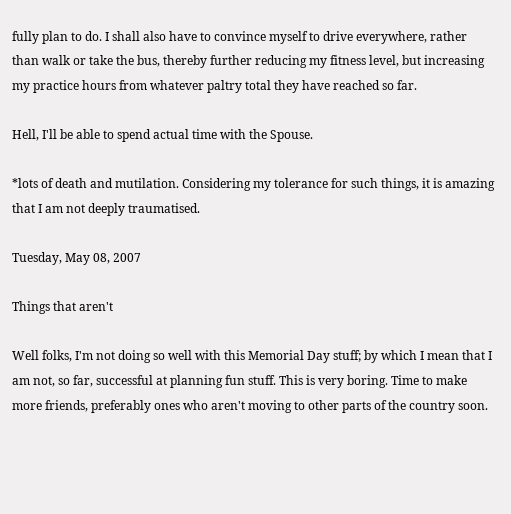fully plan to do. I shall also have to convince myself to drive everywhere, rather than walk or take the bus, thereby further reducing my fitness level, but increasing my practice hours from whatever paltry total they have reached so far.

Hell, I'll be able to spend actual time with the Spouse.

*lots of death and mutilation. Considering my tolerance for such things, it is amazing that I am not deeply traumatised.

Tuesday, May 08, 2007

Things that aren't

Well folks, I'm not doing so well with this Memorial Day stuff; by which I mean that I am not, so far, successful at planning fun stuff. This is very boring. Time to make more friends, preferably ones who aren't moving to other parts of the country soon.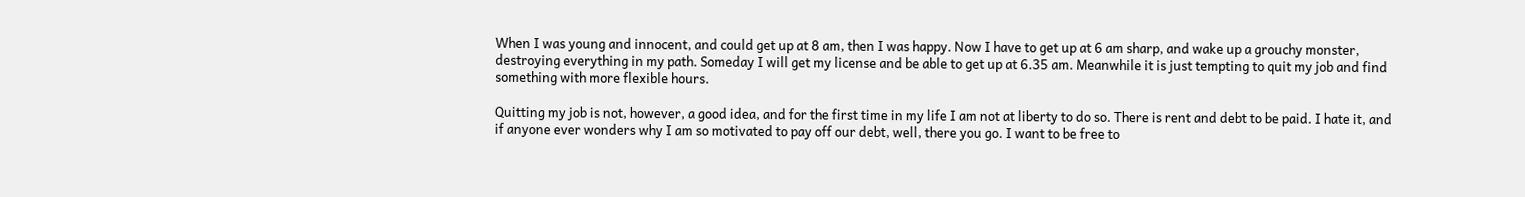When I was young and innocent, and could get up at 8 am, then I was happy. Now I have to get up at 6 am sharp, and wake up a grouchy monster, destroying everything in my path. Someday I will get my license and be able to get up at 6.35 am. Meanwhile it is just tempting to quit my job and find something with more flexible hours.

Quitting my job is not, however, a good idea, and for the first time in my life I am not at liberty to do so. There is rent and debt to be paid. I hate it, and if anyone ever wonders why I am so motivated to pay off our debt, well, there you go. I want to be free to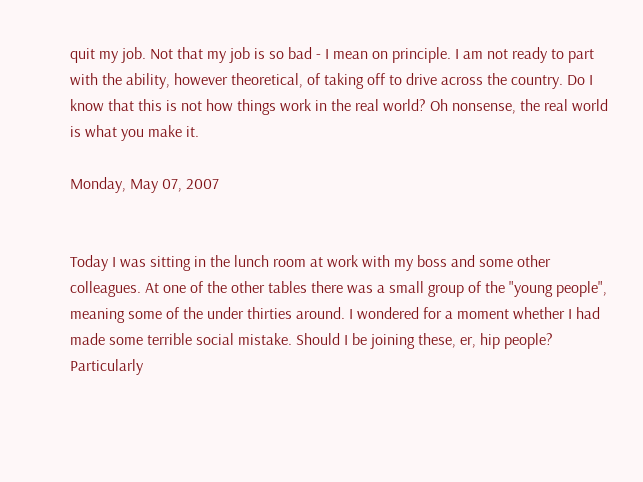quit my job. Not that my job is so bad - I mean on principle. I am not ready to part with the ability, however theoretical, of taking off to drive across the country. Do I know that this is not how things work in the real world? Oh nonsense, the real world is what you make it.

Monday, May 07, 2007


Today I was sitting in the lunch room at work with my boss and some other colleagues. At one of the other tables there was a small group of the "young people", meaning some of the under thirties around. I wondered for a moment whether I had made some terrible social mistake. Should I be joining these, er, hip people? Particularly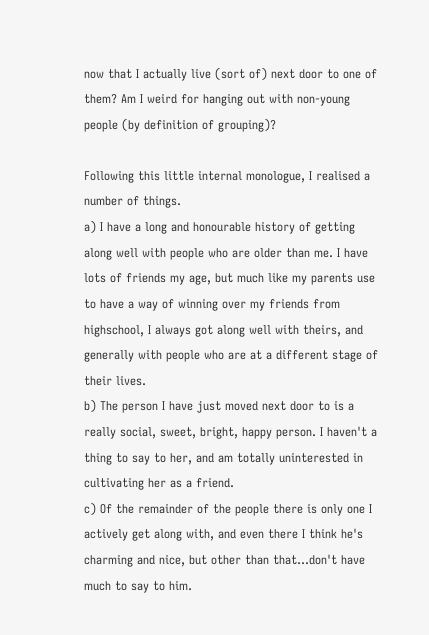now that I actually live (sort of) next door to one of them? Am I weird for hanging out with non-young people (by definition of grouping)?

Following this little internal monologue, I realised a number of things.
a) I have a long and honourable history of getting along well with people who are older than me. I have lots of friends my age, but much like my parents use to have a way of winning over my friends from highschool, I always got along well with theirs, and generally with people who are at a different stage of their lives.
b) The person I have just moved next door to is a really social, sweet, bright, happy person. I haven't a thing to say to her, and am totally uninterested in cultivating her as a friend.
c) Of the remainder of the people there is only one I actively get along with, and even there I think he's charming and nice, but other than that...don't have much to say to him.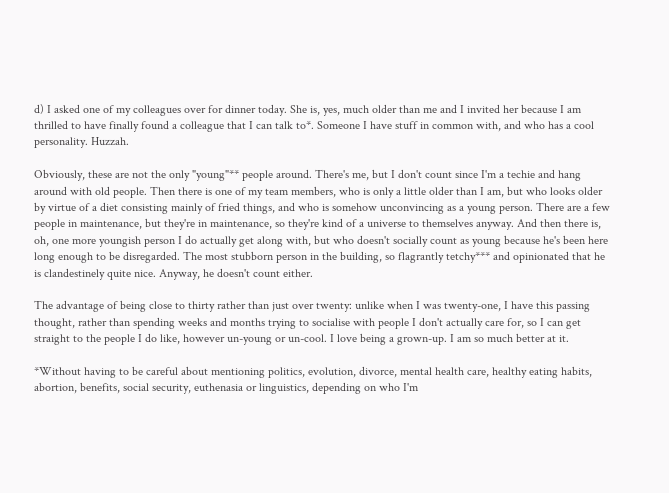d) I asked one of my colleagues over for dinner today. She is, yes, much older than me and I invited her because I am thrilled to have finally found a colleague that I can talk to*. Someone I have stuff in common with, and who has a cool personality. Huzzah.

Obviously, these are not the only "young"** people around. There's me, but I don't count since I'm a techie and hang around with old people. Then there is one of my team members, who is only a little older than I am, but who looks older by virtue of a diet consisting mainly of fried things, and who is somehow unconvincing as a young person. There are a few people in maintenance, but they're in maintenance, so they're kind of a universe to themselves anyway. And then there is, oh, one more youngish person I do actually get along with, but who doesn't socially count as young because he's been here long enough to be disregarded. The most stubborn person in the building, so flagrantly tetchy*** and opinionated that he is clandestinely quite nice. Anyway, he doesn't count either.

The advantage of being close to thirty rather than just over twenty: unlike when I was twenty-one, I have this passing thought, rather than spending weeks and months trying to socialise with people I don't actually care for, so I can get straight to the people I do like, however un-young or un-cool. I love being a grown-up. I am so much better at it.

*Without having to be careful about mentioning politics, evolution, divorce, mental health care, healthy eating habits, abortion, benefits, social security, euthenasia or linguistics, depending on who I'm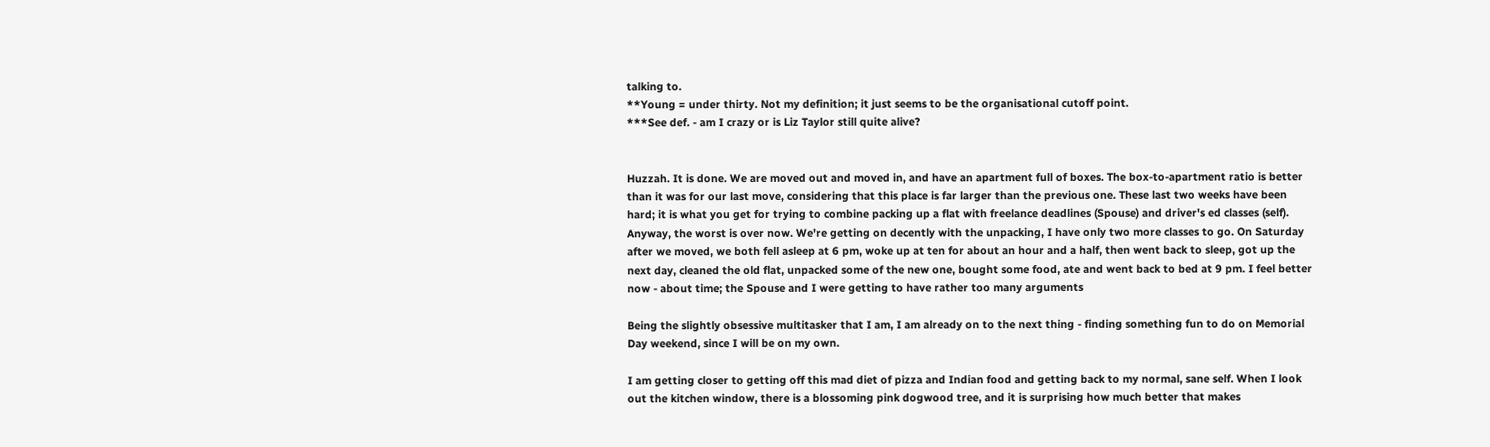talking to.
**Young = under thirty. Not my definition; it just seems to be the organisational cutoff point.
***See def. - am I crazy or is Liz Taylor still quite alive?


Huzzah. It is done. We are moved out and moved in, and have an apartment full of boxes. The box-to-apartment ratio is better than it was for our last move, considering that this place is far larger than the previous one. These last two weeks have been hard; it is what you get for trying to combine packing up a flat with freelance deadlines (Spouse) and driver's ed classes (self). Anyway, the worst is over now. We're getting on decently with the unpacking, I have only two more classes to go. On Saturday after we moved, we both fell asleep at 6 pm, woke up at ten for about an hour and a half, then went back to sleep, got up the next day, cleaned the old flat, unpacked some of the new one, bought some food, ate and went back to bed at 9 pm. I feel better now - about time; the Spouse and I were getting to have rather too many arguments

Being the slightly obsessive multitasker that I am, I am already on to the next thing - finding something fun to do on Memorial Day weekend, since I will be on my own.

I am getting closer to getting off this mad diet of pizza and Indian food and getting back to my normal, sane self. When I look out the kitchen window, there is a blossoming pink dogwood tree, and it is surprising how much better that makes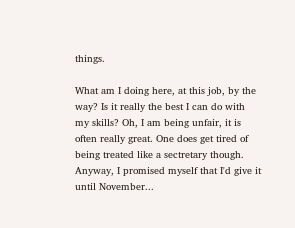things.

What am I doing here, at this job, by the way? Is it really the best I can do with my skills? Oh, I am being unfair, it is often really great. One does get tired of being treated like a sectretary though. Anyway, I promised myself that I'd give it until November...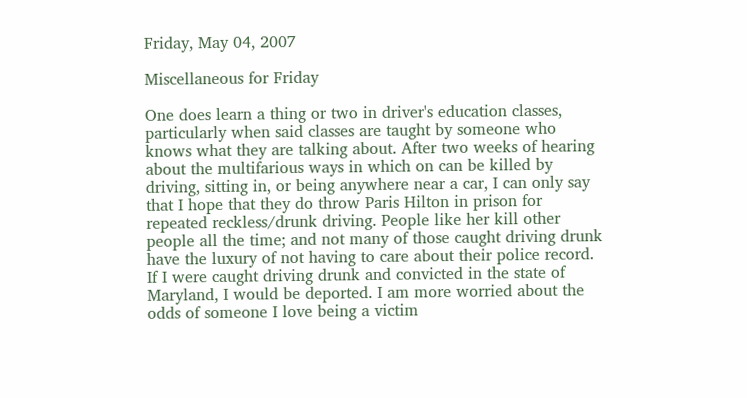Friday, May 04, 2007

Miscellaneous for Friday

One does learn a thing or two in driver's education classes, particularly when said classes are taught by someone who knows what they are talking about. After two weeks of hearing about the multifarious ways in which on can be killed by driving, sitting in, or being anywhere near a car, I can only say that I hope that they do throw Paris Hilton in prison for repeated reckless/drunk driving. People like her kill other people all the time; and not many of those caught driving drunk have the luxury of not having to care about their police record. If I were caught driving drunk and convicted in the state of Maryland, I would be deported. I am more worried about the odds of someone I love being a victim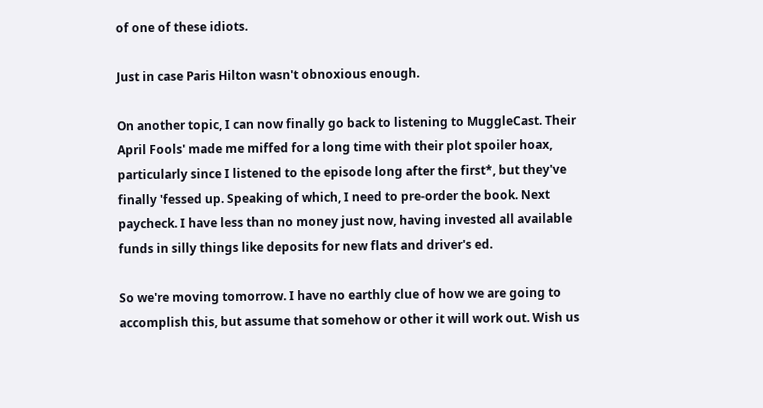of one of these idiots.

Just in case Paris Hilton wasn't obnoxious enough.

On another topic, I can now finally go back to listening to MuggleCast. Their April Fools' made me miffed for a long time with their plot spoiler hoax, particularly since I listened to the episode long after the first*, but they've finally 'fessed up. Speaking of which, I need to pre-order the book. Next paycheck. I have less than no money just now, having invested all available funds in silly things like deposits for new flats and driver's ed.

So we're moving tomorrow. I have no earthly clue of how we are going to accomplish this, but assume that somehow or other it will work out. Wish us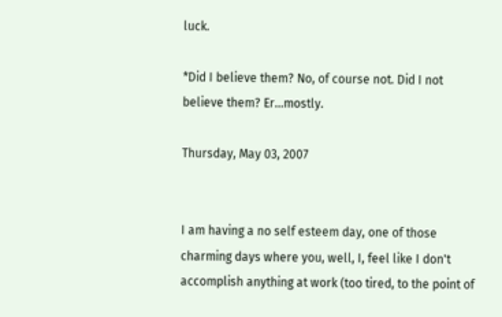luck.

*Did I believe them? No, of course not. Did I not believe them? Er...mostly.

Thursday, May 03, 2007


I am having a no self esteem day, one of those charming days where you, well, I, feel like I don't accomplish anything at work (too tired, to the point of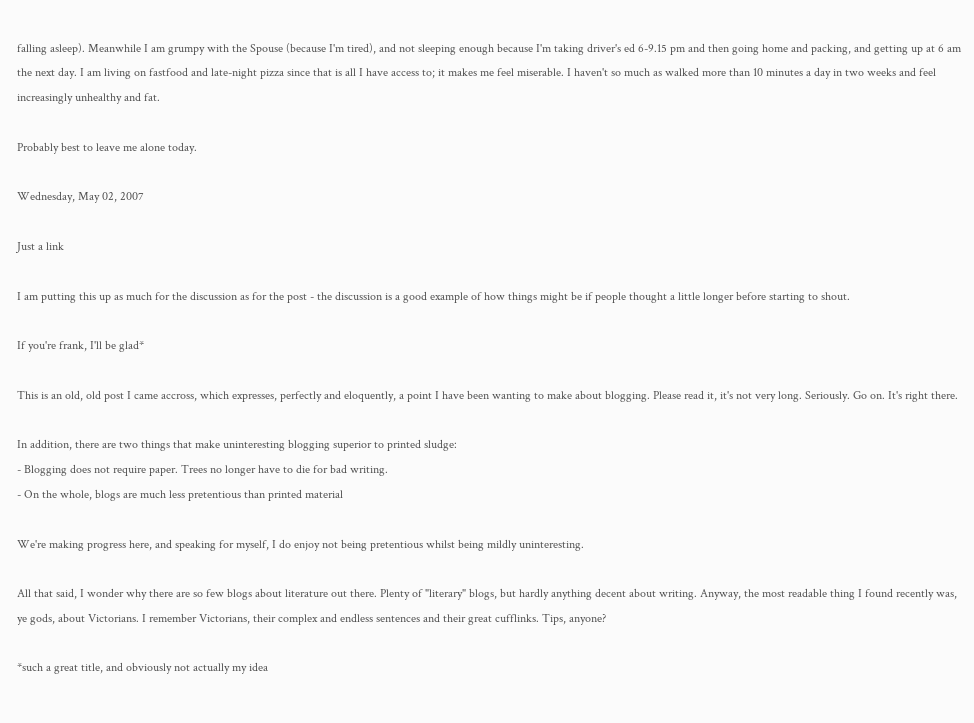falling asleep). Meanwhile I am grumpy with the Spouse (because I'm tired), and not sleeping enough because I'm taking driver's ed 6-9.15 pm and then going home and packing, and getting up at 6 am the next day. I am living on fastfood and late-night pizza since that is all I have access to; it makes me feel miserable. I haven't so much as walked more than 10 minutes a day in two weeks and feel increasingly unhealthy and fat.

Probably best to leave me alone today.

Wednesday, May 02, 2007

Just a link

I am putting this up as much for the discussion as for the post - the discussion is a good example of how things might be if people thought a little longer before starting to shout.

If you're frank, I'll be glad*

This is an old, old post I came accross, which expresses, perfectly and eloquently, a point I have been wanting to make about blogging. Please read it, it's not very long. Seriously. Go on. It's right there.

In addition, there are two things that make uninteresting blogging superior to printed sludge:
- Blogging does not require paper. Trees no longer have to die for bad writing.
- On the whole, blogs are much less pretentious than printed material

We're making progress here, and speaking for myself, I do enjoy not being pretentious whilst being mildly uninteresting.

All that said, I wonder why there are so few blogs about literature out there. Plenty of "literary" blogs, but hardly anything decent about writing. Anyway, the most readable thing I found recently was, ye gods, about Victorians. I remember Victorians, their complex and endless sentences and their great cufflinks. Tips, anyone?

*such a great title, and obviously not actually my idea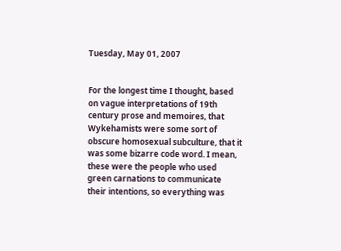Tuesday, May 01, 2007


For the longest time I thought, based on vague interpretations of 19th century prose and memoires, that Wykehamists were some sort of obscure homosexual subculture, that it was some bizarre code word. I mean, these were the people who used green carnations to communicate their intentions, so everything was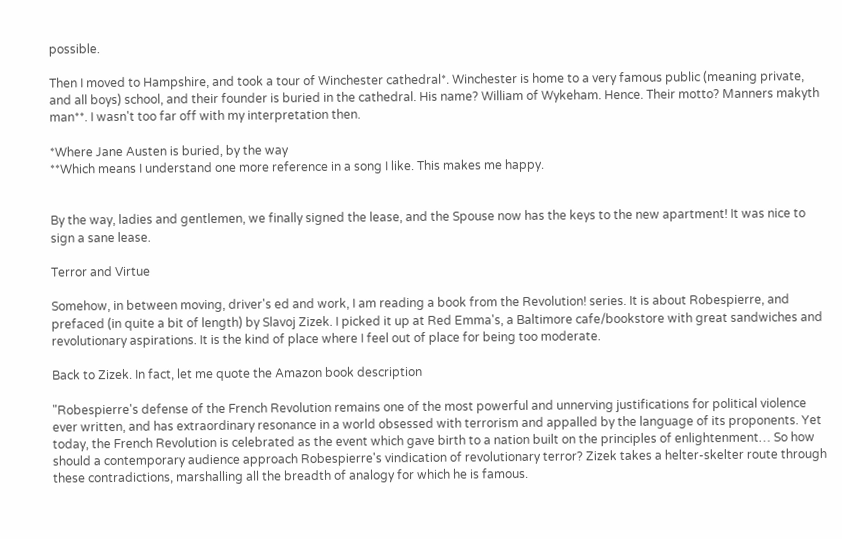possible.

Then I moved to Hampshire, and took a tour of Winchester cathedral*. Winchester is home to a very famous public (meaning private, and all boys) school, and their founder is buried in the cathedral. His name? William of Wykeham. Hence. Their motto? Manners makyth man**. I wasn't too far off with my interpretation then.

*Where Jane Austen is buried, by the way
**Which means I understand one more reference in a song I like. This makes me happy.


By the way, ladies and gentlemen, we finally signed the lease, and the Spouse now has the keys to the new apartment! It was nice to sign a sane lease.

Terror and Virtue

Somehow, in between moving, driver's ed and work, I am reading a book from the Revolution! series. It is about Robespierre, and prefaced (in quite a bit of length) by Slavoj Zizek. I picked it up at Red Emma's, a Baltimore cafe/bookstore with great sandwiches and revolutionary aspirations. It is the kind of place where I feel out of place for being too moderate.

Back to Zizek. In fact, let me quote the Amazon book description

"Robespierre's defense of the French Revolution remains one of the most powerful and unnerving justifications for political violence ever written, and has extraordinary resonance in a world obsessed with terrorism and appalled by the language of its proponents. Yet today, the French Revolution is celebrated as the event which gave birth to a nation built on the principles of enlightenment… So how should a contemporary audience approach Robespierre's vindication of revolutionary terror? Zizek takes a helter-skelter route through these contradictions, marshalling all the breadth of analogy for which he is famous.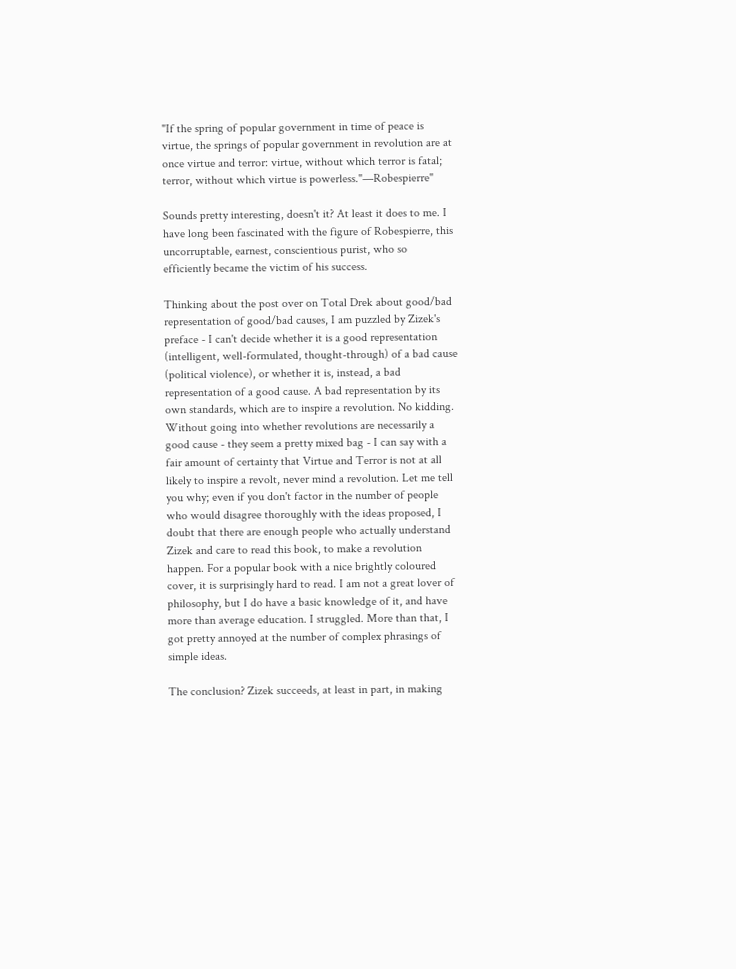"If the spring of popular government in time of peace is virtue, the springs of popular government in revolution are at once virtue and terror: virtue, without which terror is fatal; terror, without which virtue is powerless."—Robespierre"

Sounds pretty interesting, doesn't it? At least it does to me. I have long been fascinated with the figure of Robespierre, this uncorruptable, earnest, conscientious purist, who so efficiently became the victim of his success.

Thinking about the post over on Total Drek about good/bad representation of good/bad causes, I am puzzled by Zizek's preface - I can't decide whether it is a good representation (intelligent, well-formulated, thought-through) of a bad cause (political violence), or whether it is, instead, a bad representation of a good cause. A bad representation by its own standards, which are to inspire a revolution. No kidding. Without going into whether revolutions are necessarily a good cause - they seem a pretty mixed bag - I can say with a fair amount of certainty that Virtue and Terror is not at all likely to inspire a revolt, never mind a revolution. Let me tell you why; even if you don't factor in the number of people who would disagree thoroughly with the ideas proposed, I doubt that there are enough people who actually understand Zizek and care to read this book, to make a revolution happen. For a popular book with a nice brightly coloured cover, it is surprisingly hard to read. I am not a great lover of philosophy, but I do have a basic knowledge of it, and have more than average education. I struggled. More than that, I got pretty annoyed at the number of complex phrasings of simple ideas.

The conclusion? Zizek succeeds, at least in part, in making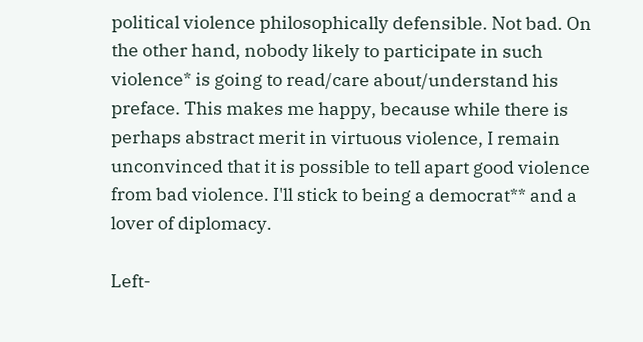political violence philosophically defensible. Not bad. On the other hand, nobody likely to participate in such violence* is going to read/care about/understand his preface. This makes me happy, because while there is perhaps abstract merit in virtuous violence, I remain unconvinced that it is possible to tell apart good violence from bad violence. I'll stick to being a democrat** and a lover of diplomacy.

Left-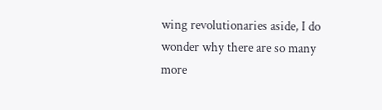wing revolutionaries aside, I do wonder why there are so many more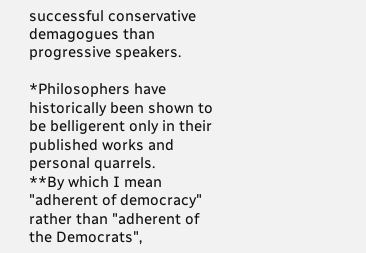successful conservative demagogues than progressive speakers.

*Philosophers have historically been shown to be belligerent only in their published works and personal quarrels.
**By which I mean "adherent of democracy" rather than "adherent of the Democrats",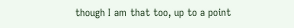though I am that too, up to a point